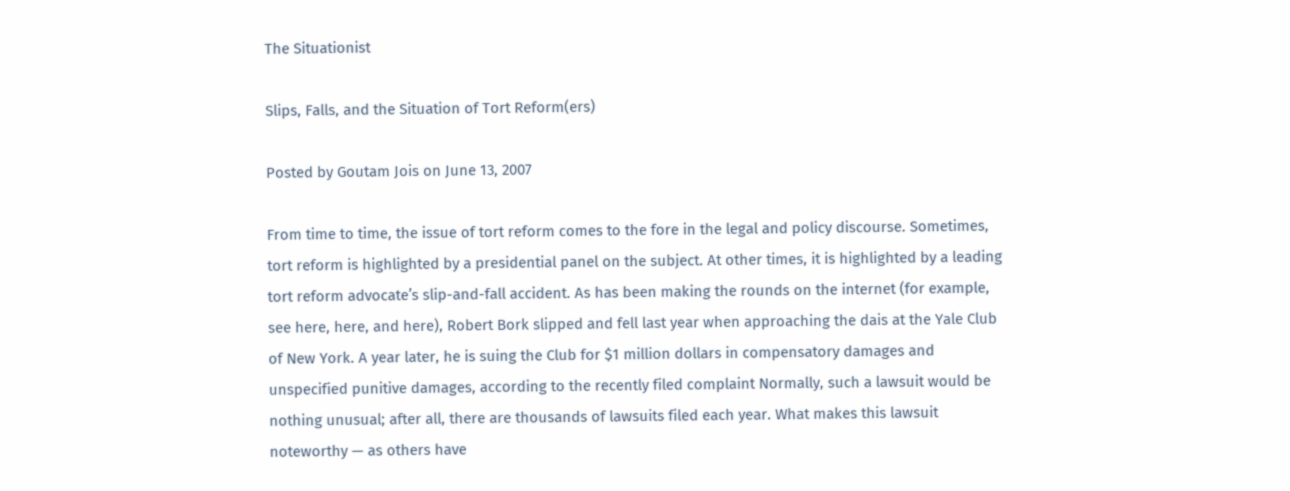The Situationist

Slips, Falls, and the Situation of Tort Reform(ers)

Posted by Goutam Jois on June 13, 2007

From time to time, the issue of tort reform comes to the fore in the legal and policy discourse. Sometimes, tort reform is highlighted by a presidential panel on the subject. At other times, it is highlighted by a leading tort reform advocate’s slip-and-fall accident. As has been making the rounds on the internet (for example, see here, here, and here), Robert Bork slipped and fell last year when approaching the dais at the Yale Club of New York. A year later, he is suing the Club for $1 million dollars in compensatory damages and unspecified punitive damages, according to the recently filed complaint Normally, such a lawsuit would be nothing unusual; after all, there are thousands of lawsuits filed each year. What makes this lawsuit noteworthy — as others have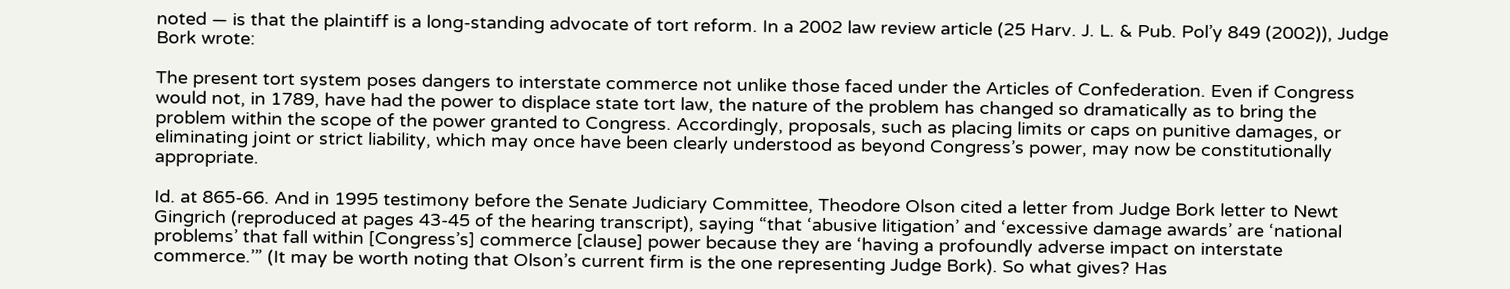noted — is that the plaintiff is a long-standing advocate of tort reform. In a 2002 law review article (25 Harv. J. L. & Pub. Pol’y 849 (2002)), Judge Bork wrote:

The present tort system poses dangers to interstate commerce not unlike those faced under the Articles of Confederation. Even if Congress would not, in 1789, have had the power to displace state tort law, the nature of the problem has changed so dramatically as to bring the problem within the scope of the power granted to Congress. Accordingly, proposals, such as placing limits or caps on punitive damages, or eliminating joint or strict liability, which may once have been clearly understood as beyond Congress’s power, may now be constitutionally appropriate.

Id. at 865-66. And in 1995 testimony before the Senate Judiciary Committee, Theodore Olson cited a letter from Judge Bork letter to Newt Gingrich (reproduced at pages 43-45 of the hearing transcript), saying “that ‘abusive litigation’ and ‘excessive damage awards’ are ‘national problems’ that fall within [Congress’s] commerce [clause] power because they are ‘having a profoundly adverse impact on interstate commerce.’” (It may be worth noting that Olson’s current firm is the one representing Judge Bork). So what gives? Has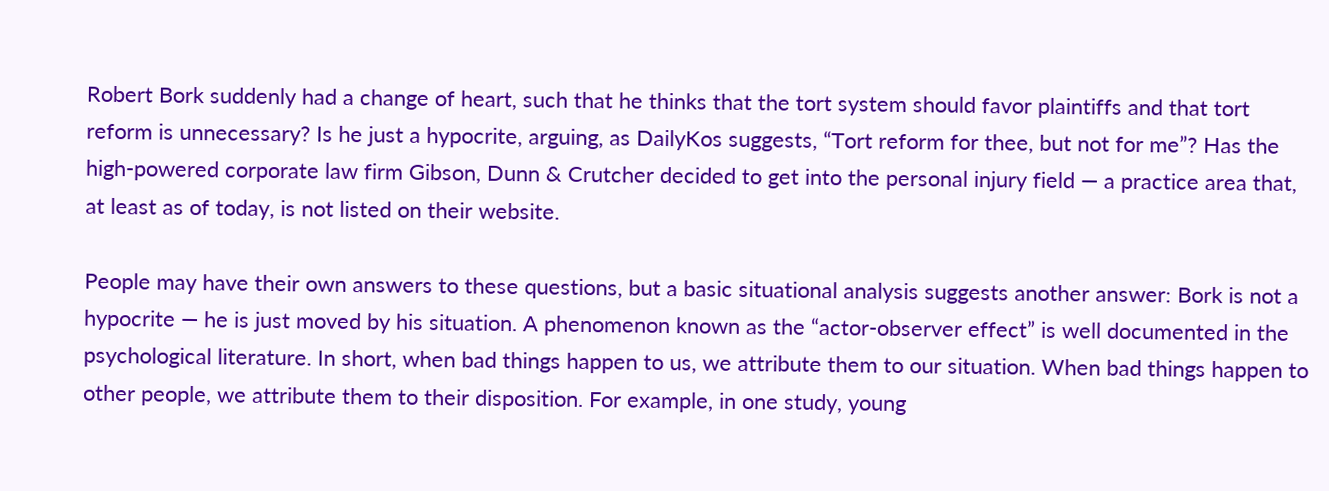Robert Bork suddenly had a change of heart, such that he thinks that the tort system should favor plaintiffs and that tort reform is unnecessary? Is he just a hypocrite, arguing, as DailyKos suggests, “Tort reform for thee, but not for me”? Has the high-powered corporate law firm Gibson, Dunn & Crutcher decided to get into the personal injury field — a practice area that, at least as of today, is not listed on their website.

People may have their own answers to these questions, but a basic situational analysis suggests another answer: Bork is not a hypocrite — he is just moved by his situation. A phenomenon known as the “actor-observer effect” is well documented in the psychological literature. In short, when bad things happen to us, we attribute them to our situation. When bad things happen to other people, we attribute them to their disposition. For example, in one study, young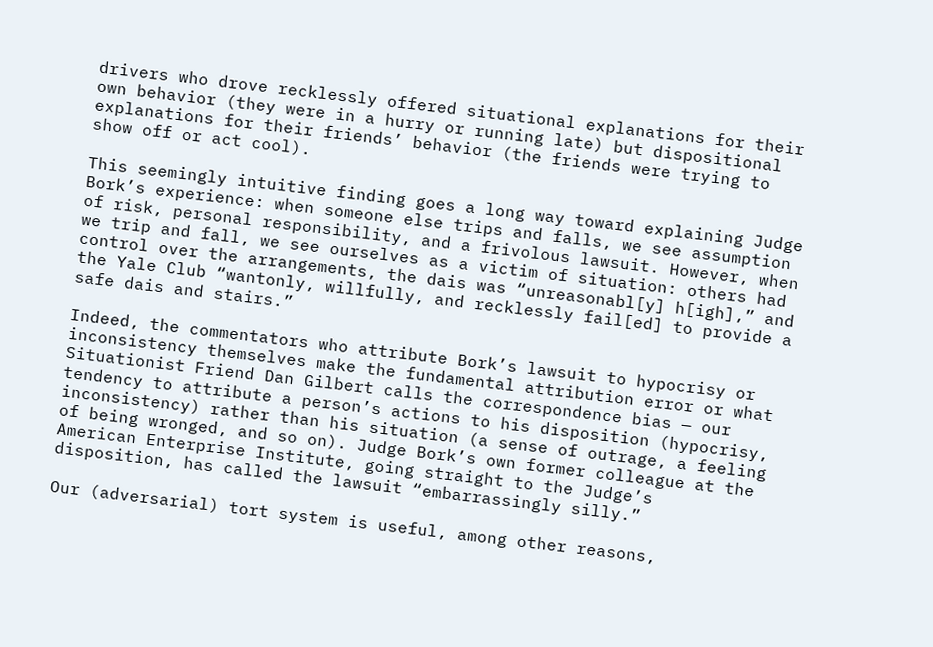drivers who drove recklessly offered situational explanations for their own behavior (they were in a hurry or running late) but dispositional explanations for their friends’ behavior (the friends were trying to show off or act cool).

This seemingly intuitive finding goes a long way toward explaining Judge Bork’s experience: when someone else trips and falls, we see assumption of risk, personal responsibility, and a frivolous lawsuit. However, when we trip and fall, we see ourselves as a victim of situation: others had control over the arrangements, the dais was “unreasonabl[y] h[igh],” and the Yale Club “wantonly, willfully, and recklessly fail[ed] to provide a safe dais and stairs.”

Indeed, the commentators who attribute Bork’s lawsuit to hypocrisy or inconsistency themselves make the fundamental attribution error or what Situationist Friend Dan Gilbert calls the correspondence bias — our tendency to attribute a person’s actions to his disposition (hypocrisy, inconsistency) rather than his situation (a sense of outrage, a feeling of being wronged, and so on). Judge Bork’s own former colleague at the American Enterprise Institute, going straight to the Judge’s disposition, has called the lawsuit “embarrassingly silly.”

Our (adversarial) tort system is useful, among other reasons,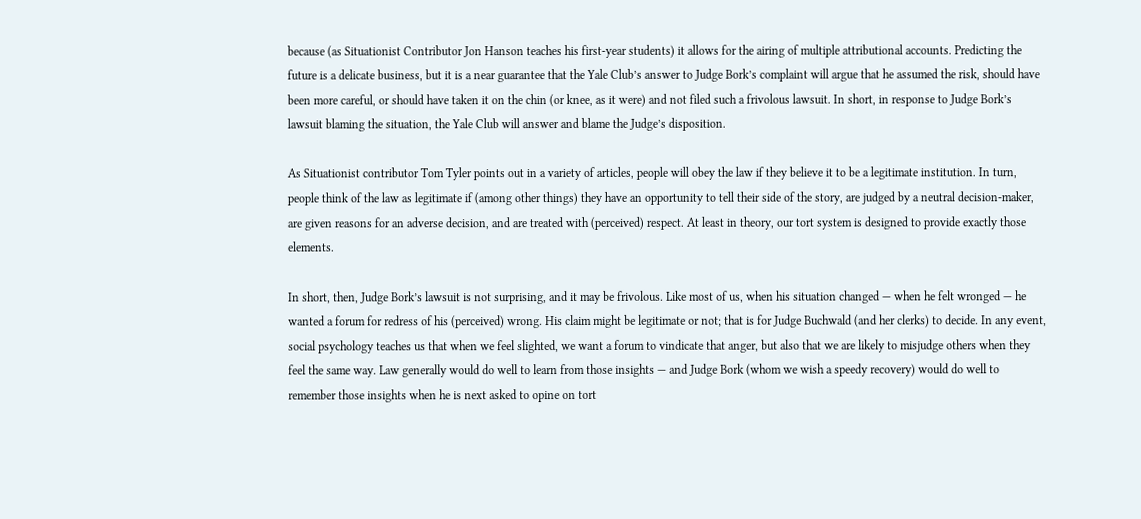because (as Situationist Contributor Jon Hanson teaches his first-year students) it allows for the airing of multiple attributional accounts. Predicting the future is a delicate business, but it is a near guarantee that the Yale Club’s answer to Judge Bork’s complaint will argue that he assumed the risk, should have been more careful, or should have taken it on the chin (or knee, as it were) and not filed such a frivolous lawsuit. In short, in response to Judge Bork’s lawsuit blaming the situation, the Yale Club will answer and blame the Judge’s disposition.

As Situationist contributor Tom Tyler points out in a variety of articles, people will obey the law if they believe it to be a legitimate institution. In turn, people think of the law as legitimate if (among other things) they have an opportunity to tell their side of the story, are judged by a neutral decision-maker, are given reasons for an adverse decision, and are treated with (perceived) respect. At least in theory, our tort system is designed to provide exactly those elements.

In short, then, Judge Bork’s lawsuit is not surprising, and it may be frivolous. Like most of us, when his situation changed — when he felt wronged — he wanted a forum for redress of his (perceived) wrong. His claim might be legitimate or not; that is for Judge Buchwald (and her clerks) to decide. In any event, social psychology teaches us that when we feel slighted, we want a forum to vindicate that anger, but also that we are likely to misjudge others when they feel the same way. Law generally would do well to learn from those insights — and Judge Bork (whom we wish a speedy recovery) would do well to remember those insights when he is next asked to opine on tort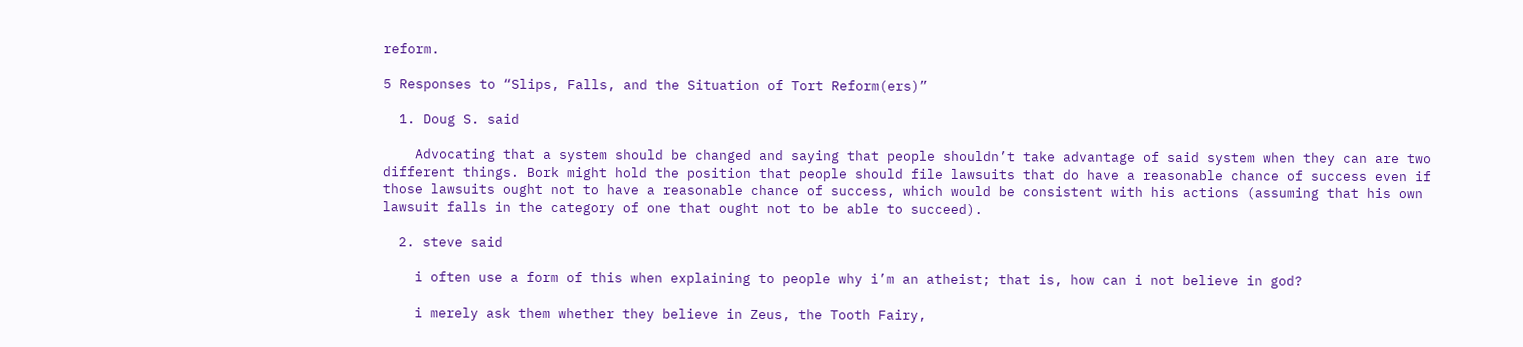reform.

5 Responses to “Slips, Falls, and the Situation of Tort Reform(ers)”

  1. Doug S. said

    Advocating that a system should be changed and saying that people shouldn’t take advantage of said system when they can are two different things. Bork might hold the position that people should file lawsuits that do have a reasonable chance of success even if those lawsuits ought not to have a reasonable chance of success, which would be consistent with his actions (assuming that his own lawsuit falls in the category of one that ought not to be able to succeed).

  2. steve said

    i often use a form of this when explaining to people why i’m an atheist; that is, how can i not believe in god?

    i merely ask them whether they believe in Zeus, the Tooth Fairy,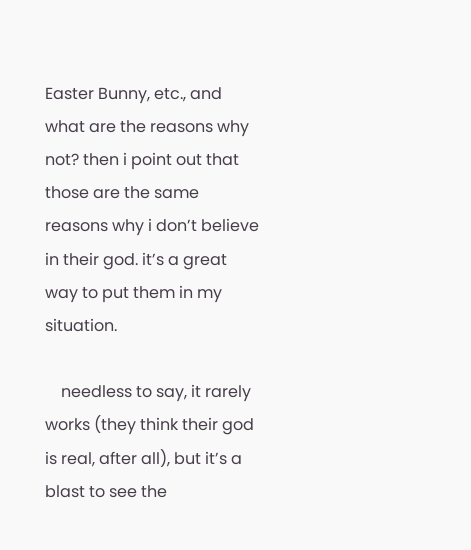Easter Bunny, etc., and what are the reasons why not? then i point out that those are the same reasons why i don’t believe in their god. it’s a great way to put them in my situation.

    needless to say, it rarely works (they think their god is real, after all), but it’s a blast to see the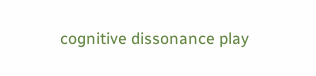cognitive dissonance play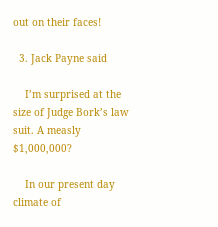out on their faces!

  3. Jack Payne said

    I’m surprised at the size of Judge Bork’s law suit. A measly $1,000,000?

    In our present day climate of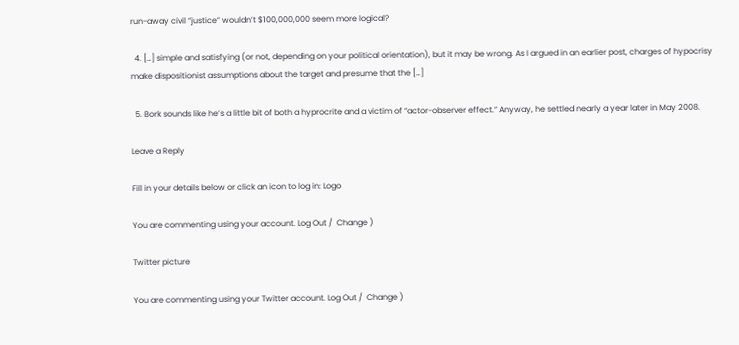run-away civil “justice” wouldn’t $100,000,000 seem more logical?

  4. […] simple and satisfying (or not, depending on your political orientation), but it may be wrong. As I argued in an earlier post, charges of hypocrisy make dispositionist assumptions about the target and presume that the […]

  5. Bork sounds like he’s a little bit of both a hyprocrite and a victim of “actor-observer effect.” Anyway, he settled nearly a year later in May 2008.

Leave a Reply

Fill in your details below or click an icon to log in: Logo

You are commenting using your account. Log Out /  Change )

Twitter picture

You are commenting using your Twitter account. Log Out /  Change )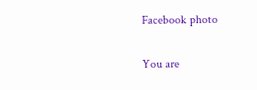Facebook photo

You are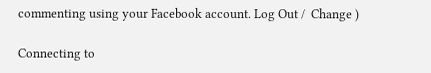commenting using your Facebook account. Log Out /  Change )

Connecting to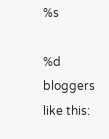%s

%d bloggers like this: